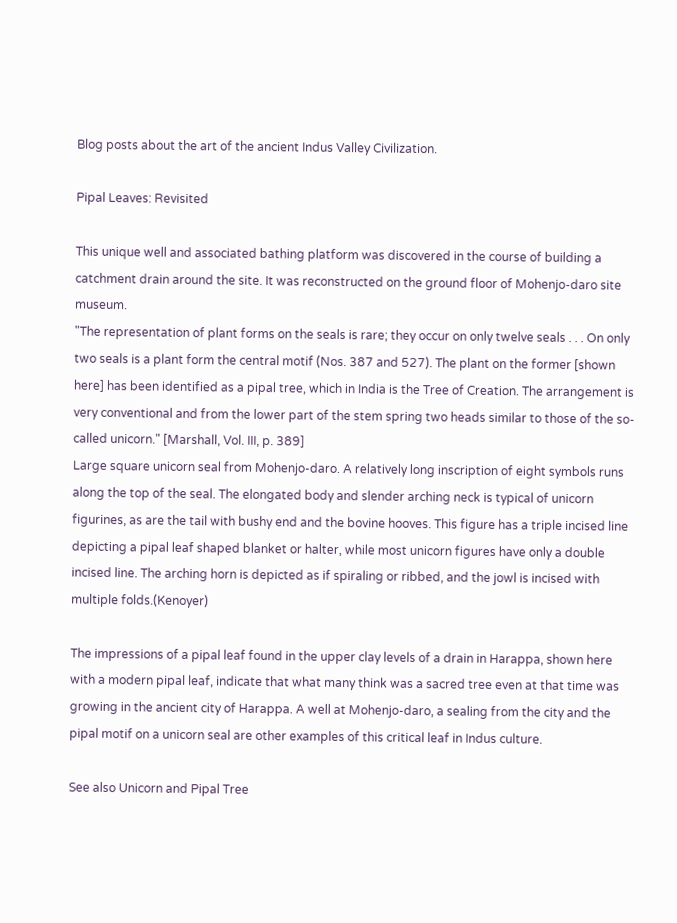Blog posts about the art of the ancient Indus Valley Civilization.

Pipal Leaves: Revisited

This unique well and associated bathing platform was discovered in the course of building a catchment drain around the site. It was reconstructed on the ground floor of Mohenjo-daro site museum.
"The representation of plant forms on the seals is rare; they occur on only twelve seals . . . On only two seals is a plant form the central motif (Nos. 387 and 527). The plant on the former [shown here] has been identified as a pipal tree, which in India is the Tree of Creation. The arrangement is very conventional and from the lower part of the stem spring two heads similar to those of the so-called unicorn." [Marshall, Vol. III, p. 389]
Large square unicorn seal from Mohenjo-daro. A relatively long inscription of eight symbols runs along the top of the seal. The elongated body and slender arching neck is typical of unicorn figurines, as are the tail with bushy end and the bovine hooves. This figure has a triple incised line depicting a pipal leaf shaped blanket or halter, while most unicorn figures have only a double incised line. The arching horn is depicted as if spiraling or ribbed, and the jowl is incised with multiple folds.(Kenoyer)

The impressions of a pipal leaf found in the upper clay levels of a drain in Harappa, shown here with a modern pipal leaf, indicate that what many think was a sacred tree even at that time was growing in the ancient city of Harappa. A well at Mohenjo-daro, a sealing from the city and the pipal motif on a unicorn seal are other examples of this critical leaf in Indus culture.

See also Unicorn and Pipal Tree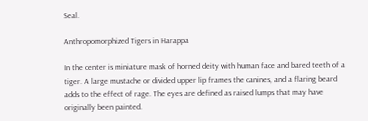Seal.

Anthropomorphized Tigers in Harappa

In the center is miniature mask of horned deity with human face and bared teeth of a tiger. A large mustache or divided upper lip frames the canines, and a flaring beard adds to the effect of rage. The eyes are defined as raised lumps that may have originally been painted.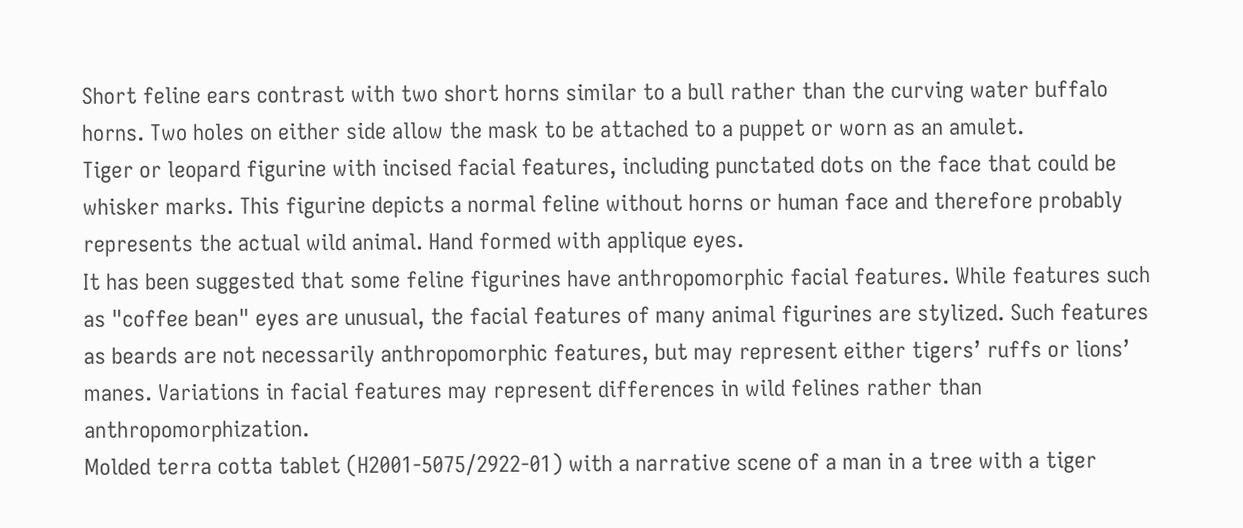Short feline ears contrast with two short horns similar to a bull rather than the curving water buffalo horns. Two holes on either side allow the mask to be attached to a puppet or worn as an amulet.
Tiger or leopard figurine with incised facial features, including punctated dots on the face that could be whisker marks. This figurine depicts a normal feline without horns or human face and therefore probably represents the actual wild animal. Hand formed with applique eyes.
It has been suggested that some feline figurines have anthropomorphic facial features. While features such as "coffee bean" eyes are unusual, the facial features of many animal figurines are stylized. Such features as beards are not necessarily anthropomorphic features, but may represent either tigers’ ruffs or lions’ manes. Variations in facial features may represent differences in wild felines rather than anthropomorphization.
Molded terra cotta tablet (H2001-5075/2922-01) with a narrative scene of a man in a tree with a tiger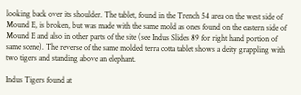looking back over its shoulder. The tablet, found in the Trench 54 area on the west side of Mound E, is broken, but was made with the same mold as ones found on the eastern side of Mound E and also in other parts of the site (see Indus Slides 89 for right hand portion of same scene). The reverse of the same molded terra cotta tablet shows a deity grappling with two tigers and standing above an elephant.

Indus Tigers found at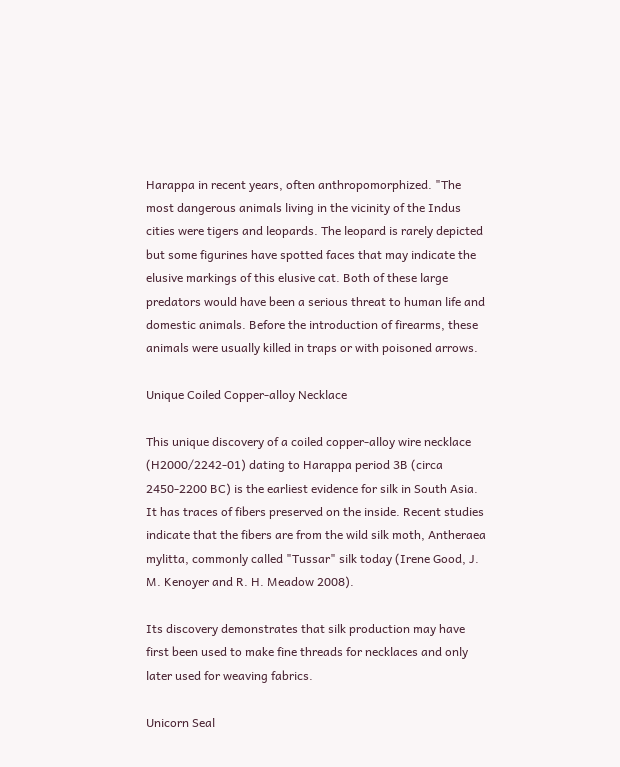Harappa in recent years, often anthropomorphized. "The most dangerous animals living in the vicinity of the Indus cities were tigers and leopards. The leopard is rarely depicted but some figurines have spotted faces that may indicate the elusive markings of this elusive cat. Both of these large predators would have been a serious threat to human life and domestic animals. Before the introduction of firearms, these animals were usually killed in traps or with poisoned arrows.

Unique Coiled Copper-alloy Necklace

This unique discovery of a coiled copper-alloy wire necklace (H2000/2242-01) dating to Harappa period 3B (circa 2450-2200 BC) is the earliest evidence for silk in South Asia. It has traces of fibers preserved on the inside. Recent studies indicate that the fibers are from the wild silk moth, Antheraea mylitta, commonly called "Tussar" silk today (Irene Good, J. M. Kenoyer and R. H. Meadow 2008).

Its discovery demonstrates that silk production may have first been used to make fine threads for necklaces and only later used for weaving fabrics.

Unicorn Seal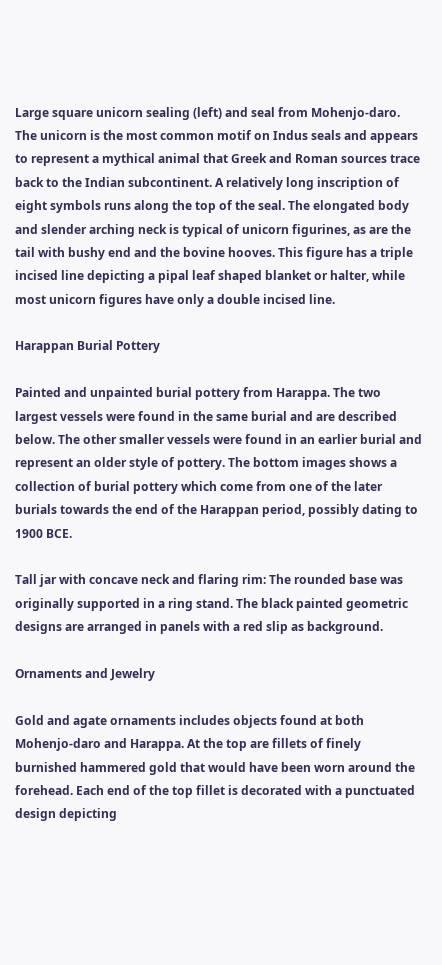Large square unicorn sealing (left) and seal from Mohenjo-daro. The unicorn is the most common motif on Indus seals and appears to represent a mythical animal that Greek and Roman sources trace back to the Indian subcontinent. A relatively long inscription of eight symbols runs along the top of the seal. The elongated body and slender arching neck is typical of unicorn figurines, as are the tail with bushy end and the bovine hooves. This figure has a triple incised line depicting a pipal leaf shaped blanket or halter, while most unicorn figures have only a double incised line.

Harappan Burial Pottery

Painted and unpainted burial pottery from Harappa. The two largest vessels were found in the same burial and are described below. The other smaller vessels were found in an earlier burial and represent an older style of pottery. The bottom images shows a collection of burial pottery which come from one of the later burials towards the end of the Harappan period, possibly dating to 1900 BCE.

Tall jar with concave neck and flaring rim: The rounded base was originally supported in a ring stand. The black painted geometric designs are arranged in panels with a red slip as background.

Ornaments and Jewelry

Gold and agate ornaments includes objects found at both Mohenjo-daro and Harappa. At the top are fillets of finely burnished hammered gold that would have been worn around the forehead. Each end of the top fillet is decorated with a punctuated design depicting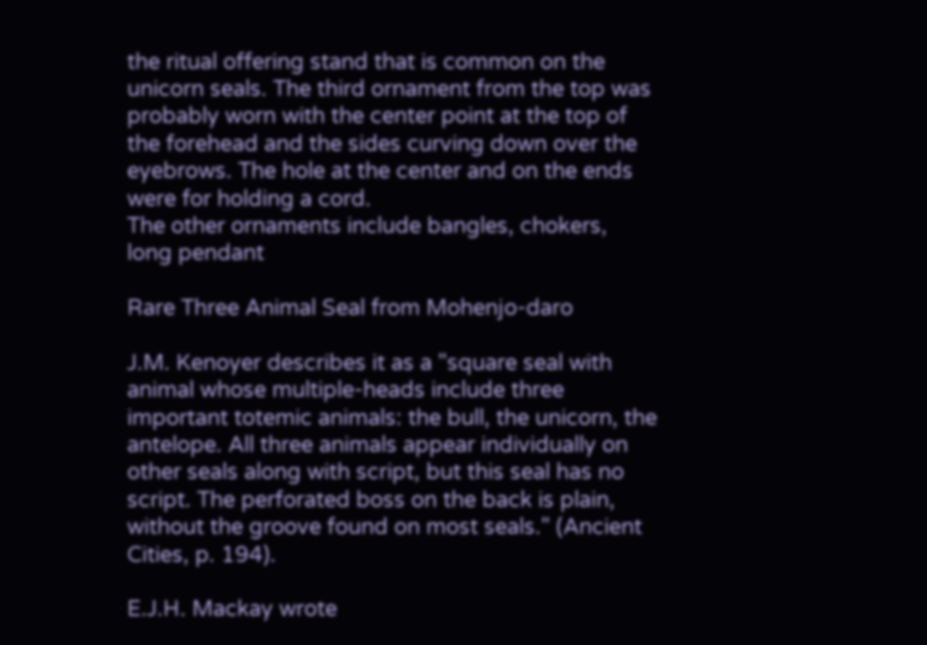the ritual offering stand that is common on the unicorn seals. The third ornament from the top was probably worn with the center point at the top of the forehead and the sides curving down over the eyebrows. The hole at the center and on the ends were for holding a cord.
The other ornaments include bangles, chokers, long pendant

Rare Three Animal Seal from Mohenjo-daro

J.M. Kenoyer describes it as a "square seal with animal whose multiple-heads include three important totemic animals: the bull, the unicorn, the antelope. All three animals appear individually on other seals along with script, but this seal has no script. The perforated boss on the back is plain, without the groove found on most seals." (Ancient Cities, p. 194).

E.J.H. Mackay wrote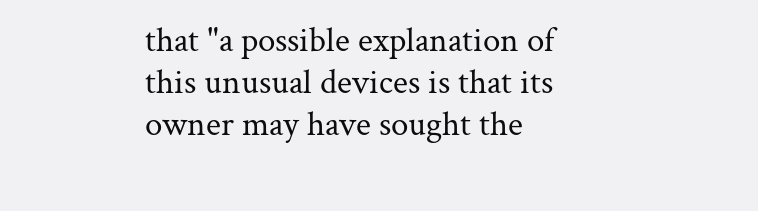that "a possible explanation of this unusual devices is that its owner may have sought the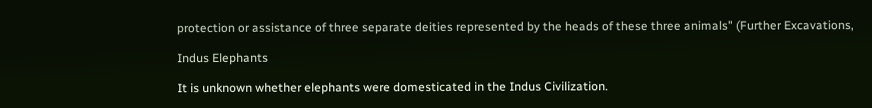protection or assistance of three separate deities represented by the heads of these three animals" (Further Excavations,

Indus Elephants

It is unknown whether elephants were domesticated in the Indus Civilization.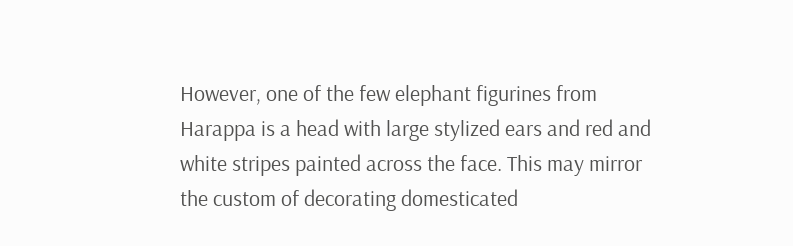However, one of the few elephant figurines from Harappa is a head with large stylized ears and red and white stripes painted across the face. This may mirror the custom of decorating domesticated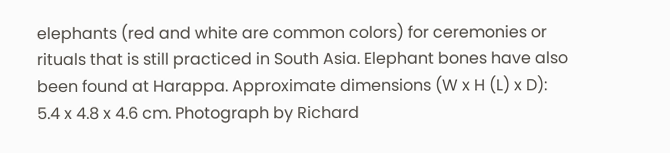elephants (red and white are common colors) for ceremonies or rituals that is still practiced in South Asia. Elephant bones have also been found at Harappa. Approximate dimensions (W x H (L) x D): 5.4 x 4.8 x 4.6 cm. Photograph by Richard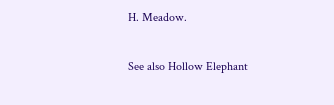H. Meadow.

See also Hollow Elephant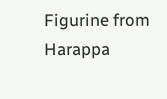Figurine from Harappa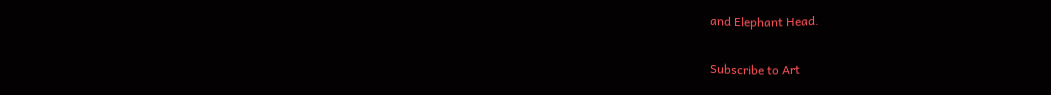and Elephant Head.


Subscribe to Art